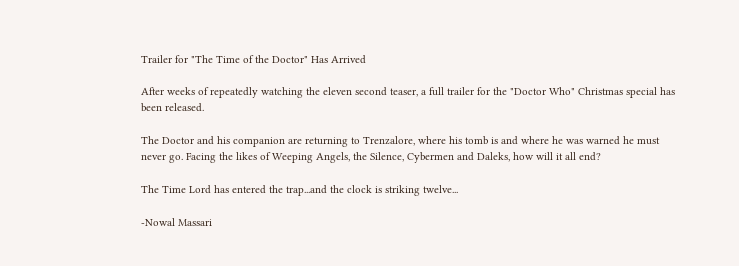Trailer for "The Time of the Doctor" Has Arrived

After weeks of repeatedly watching the eleven second teaser, a full trailer for the "Doctor Who" Christmas special has been released.

The Doctor and his companion are returning to Trenzalore, where his tomb is and where he was warned he must never go. Facing the likes of Weeping Angels, the Silence, Cybermen and Daleks, how will it all end?

The Time Lord has entered the trap...and the clock is striking twelve...

-Nowal Massari